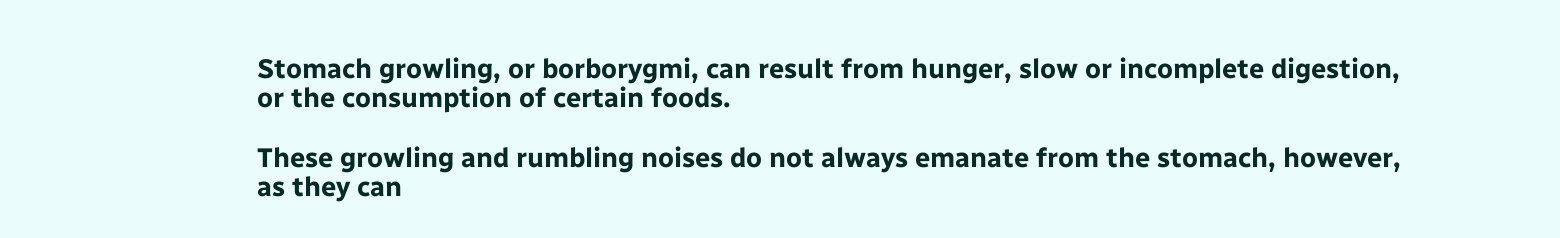Stomach growling, or borborygmi, can result from hunger, slow or incomplete digestion, or the consumption of certain foods.

These growling and rumbling noises do not always emanate from the stomach, however, as they can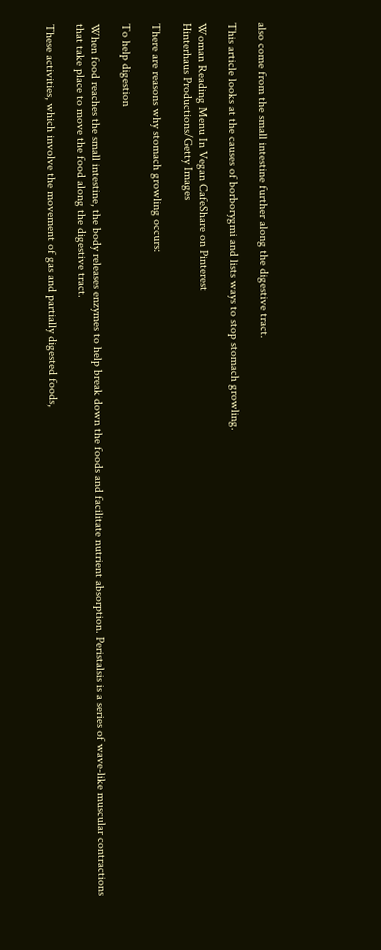also come from the small intestine further along the digestive tract.

This article looks at the causes of borborygmi and lists ways to stop stomach growling.

Woman Reading Menu In Vegan CafeShare on Pinterest
Hinterhaus Productions/Getty Images

There are reasons why stomach growling occurs:

To help digestion

When food reaches the small intestine, the body releases enzymes to help break down the foods and facilitate nutrient absorption. Peristalsis is a series of wave-like muscular contractions that take place to move the food along the digestive tract.

These activities, which involve the movement of gas and partially digested foods,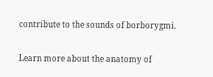contribute to the sounds of borborygmi.

Learn more about the anatomy of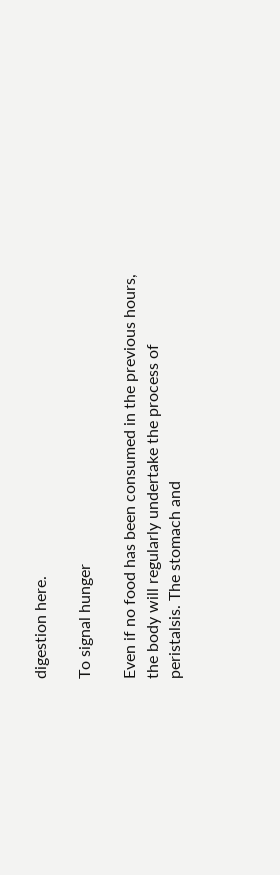digestion here.

To signal hunger

Even if no food has been consumed in the previous hours, the body will regularly undertake the process of peristalsis. The stomach and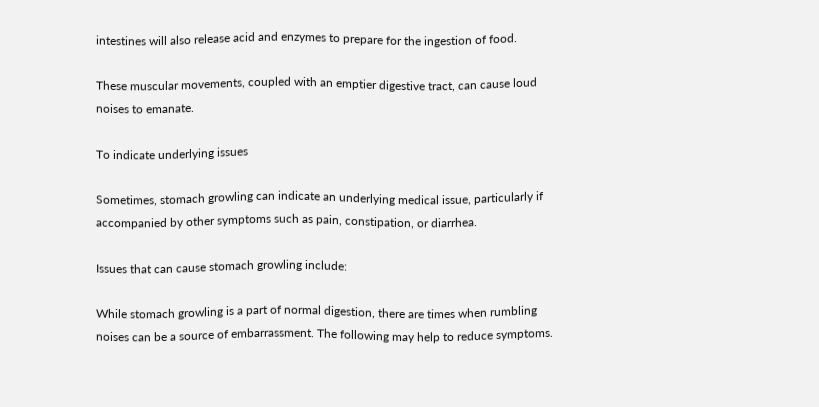intestines will also release acid and enzymes to prepare for the ingestion of food.

These muscular movements, coupled with an emptier digestive tract, can cause loud noises to emanate.

To indicate underlying issues

Sometimes, stomach growling can indicate an underlying medical issue, particularly if accompanied by other symptoms such as pain, constipation, or diarrhea.

Issues that can cause stomach growling include:

While stomach growling is a part of normal digestion, there are times when rumbling noises can be a source of embarrassment. The following may help to reduce symptoms.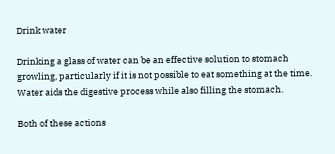Drink water

Drinking a glass of water can be an effective solution to stomach growling, particularly if it is not possible to eat something at the time. Water aids the digestive process while also filling the stomach.

Both of these actions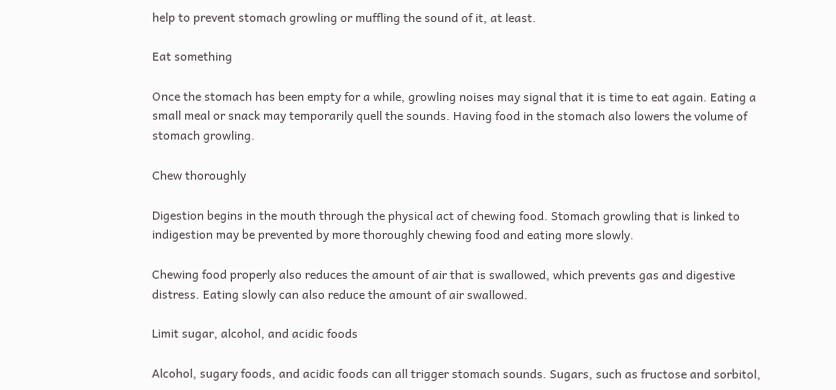help to prevent stomach growling or muffling the sound of it, at least.

Eat something

Once the stomach has been empty for a while, growling noises may signal that it is time to eat again. Eating a small meal or snack may temporarily quell the sounds. Having food in the stomach also lowers the volume of stomach growling.

Chew thoroughly

Digestion begins in the mouth through the physical act of chewing food. Stomach growling that is linked to indigestion may be prevented by more thoroughly chewing food and eating more slowly.

Chewing food properly also reduces the amount of air that is swallowed, which prevents gas and digestive distress. Eating slowly can also reduce the amount of air swallowed.

Limit sugar, alcohol, and acidic foods

Alcohol, sugary foods, and acidic foods can all trigger stomach sounds. Sugars, such as fructose and sorbitol,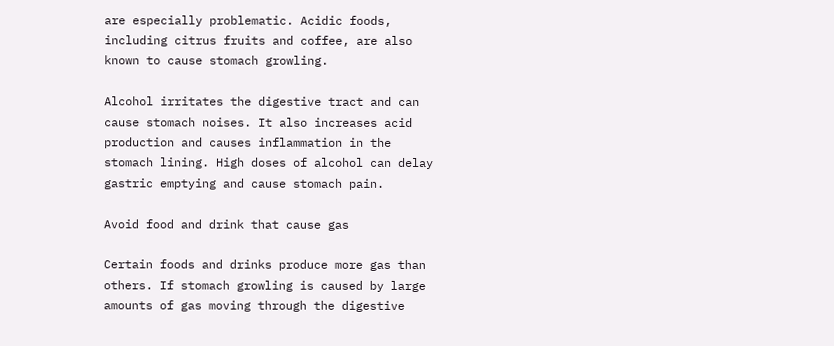are especially problematic. Acidic foods, including citrus fruits and coffee, are also known to cause stomach growling.

Alcohol irritates the digestive tract and can cause stomach noises. It also increases acid production and causes inflammation in the stomach lining. High doses of alcohol can delay gastric emptying and cause stomach pain.

Avoid food and drink that cause gas

Certain foods and drinks produce more gas than others. If stomach growling is caused by large amounts of gas moving through the digestive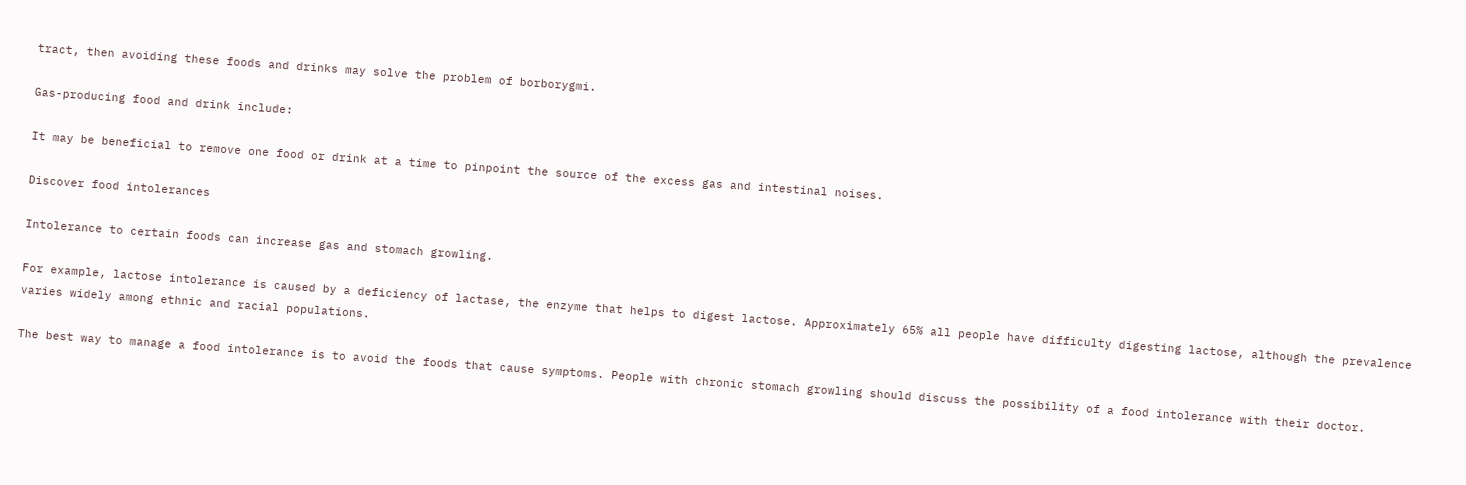tract, then avoiding these foods and drinks may solve the problem of borborygmi.

Gas-producing food and drink include:

It may be beneficial to remove one food or drink at a time to pinpoint the source of the excess gas and intestinal noises.

Discover food intolerances

Intolerance to certain foods can increase gas and stomach growling.

For example, lactose intolerance is caused by a deficiency of lactase, the enzyme that helps to digest lactose. Approximately 65% all people have difficulty digesting lactose, although the prevalence varies widely among ethnic and racial populations.

The best way to manage a food intolerance is to avoid the foods that cause symptoms. People with chronic stomach growling should discuss the possibility of a food intolerance with their doctor.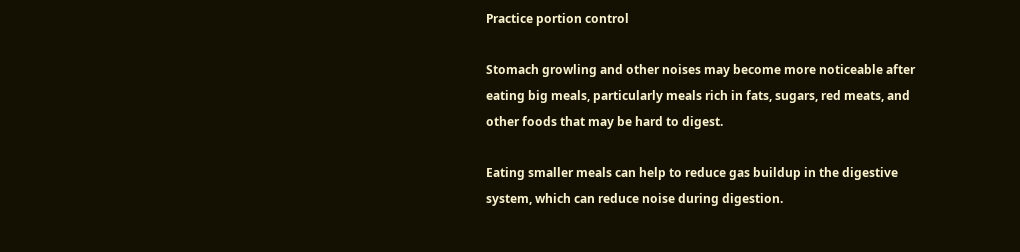Practice portion control

Stomach growling and other noises may become more noticeable after eating big meals, particularly meals rich in fats, sugars, red meats, and other foods that may be hard to digest.

Eating smaller meals can help to reduce gas buildup in the digestive system, which can reduce noise during digestion.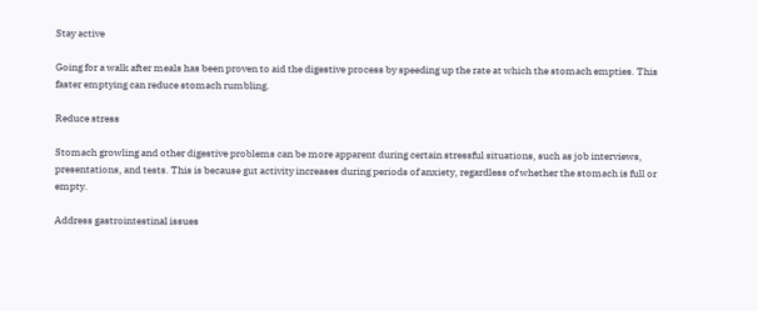Stay active

Going for a walk after meals has been proven to aid the digestive process by speeding up the rate at which the stomach empties. This faster emptying can reduce stomach rumbling.

Reduce stress

Stomach growling and other digestive problems can be more apparent during certain stressful situations, such as job interviews, presentations, and tests. This is because gut activity increases during periods of anxiety, regardless of whether the stomach is full or empty.

Address gastrointestinal issues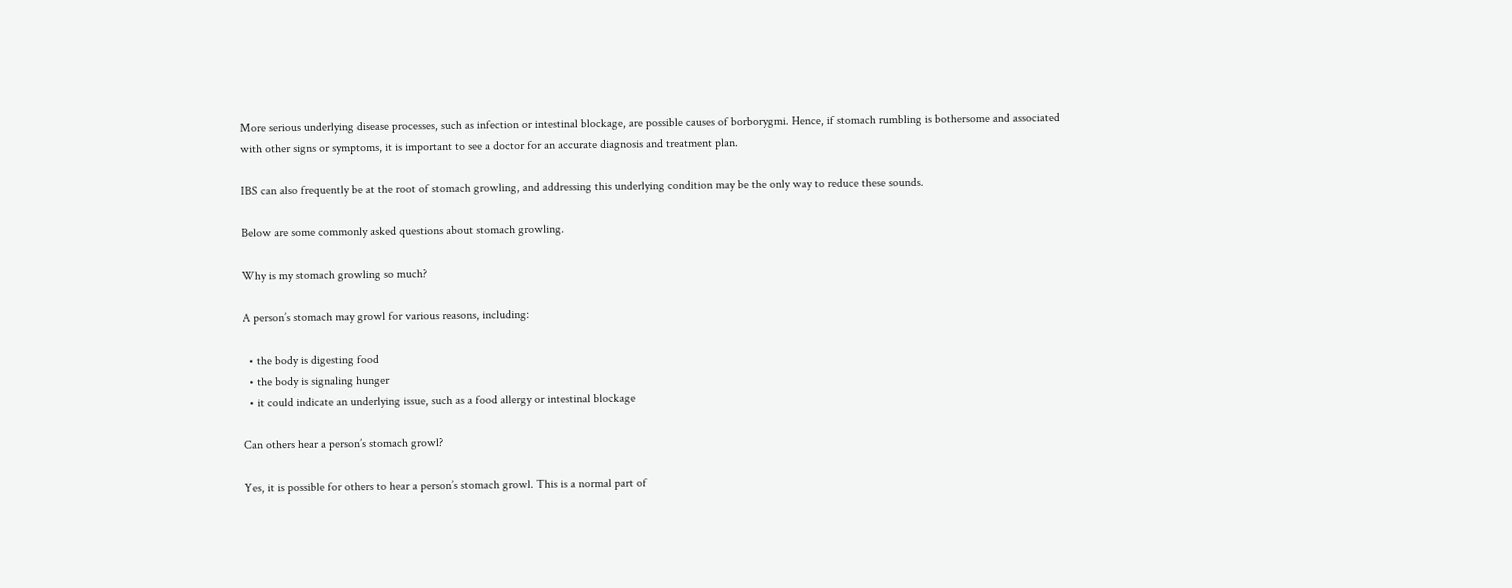More serious underlying disease processes, such as infection or intestinal blockage, are possible causes of borborygmi. Hence, if stomach rumbling is bothersome and associated with other signs or symptoms, it is important to see a doctor for an accurate diagnosis and treatment plan.

IBS can also frequently be at the root of stomach growling, and addressing this underlying condition may be the only way to reduce these sounds.

Below are some commonly asked questions about stomach growling.

Why is my stomach growling so much?

A person’s stomach may growl for various reasons, including:

  • the body is digesting food
  • the body is signaling hunger
  • it could indicate an underlying issue, such as a food allergy or intestinal blockage

Can others hear a person’s stomach growl?

Yes, it is possible for others to hear a person’s stomach growl. This is a normal part of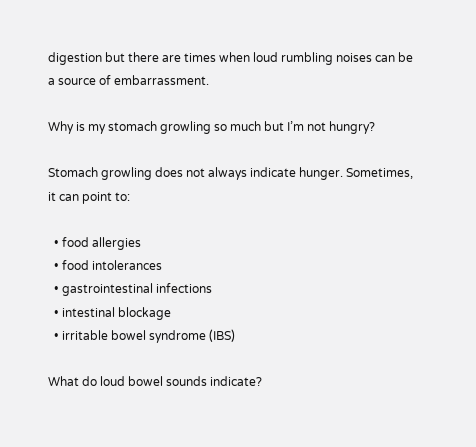digestion but there are times when loud rumbling noises can be a source of embarrassment.

Why is my stomach growling so much but I’m not hungry?

Stomach growling does not always indicate hunger. Sometimes, it can point to:

  • food allergies
  • food intolerances
  • gastrointestinal infections
  • intestinal blockage
  • irritable bowel syndrome (IBS)

What do loud bowel sounds indicate?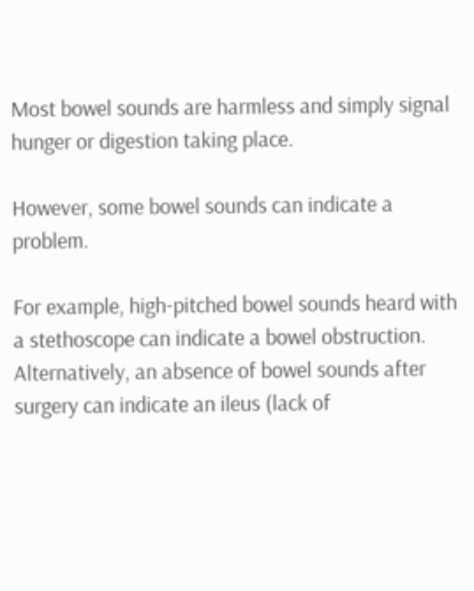Most bowel sounds are harmless and simply signal hunger or digestion taking place.

However, some bowel sounds can indicate a problem.

For example, high-pitched bowel sounds heard with a stethoscope can indicate a bowel obstruction. Alternatively, an absence of bowel sounds after surgery can indicate an ileus (lack of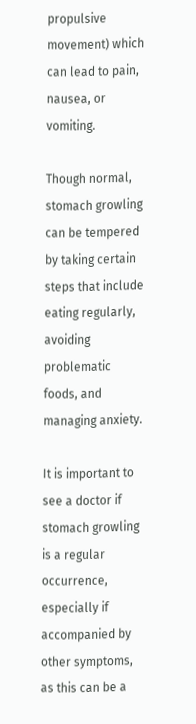propulsive movement) which can lead to pain, nausea, or vomiting.

Though normal, stomach growling can be tempered by taking certain steps that include eating regularly, avoiding problematic foods, and managing anxiety.

It is important to see a doctor if stomach growling is a regular occurrence, especially if accompanied by other symptoms, as this can be a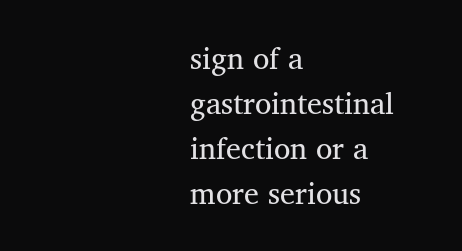sign of a gastrointestinal infection or a more serious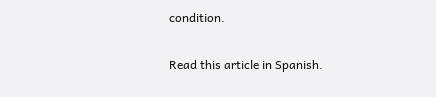condition.

Read this article in Spanish.